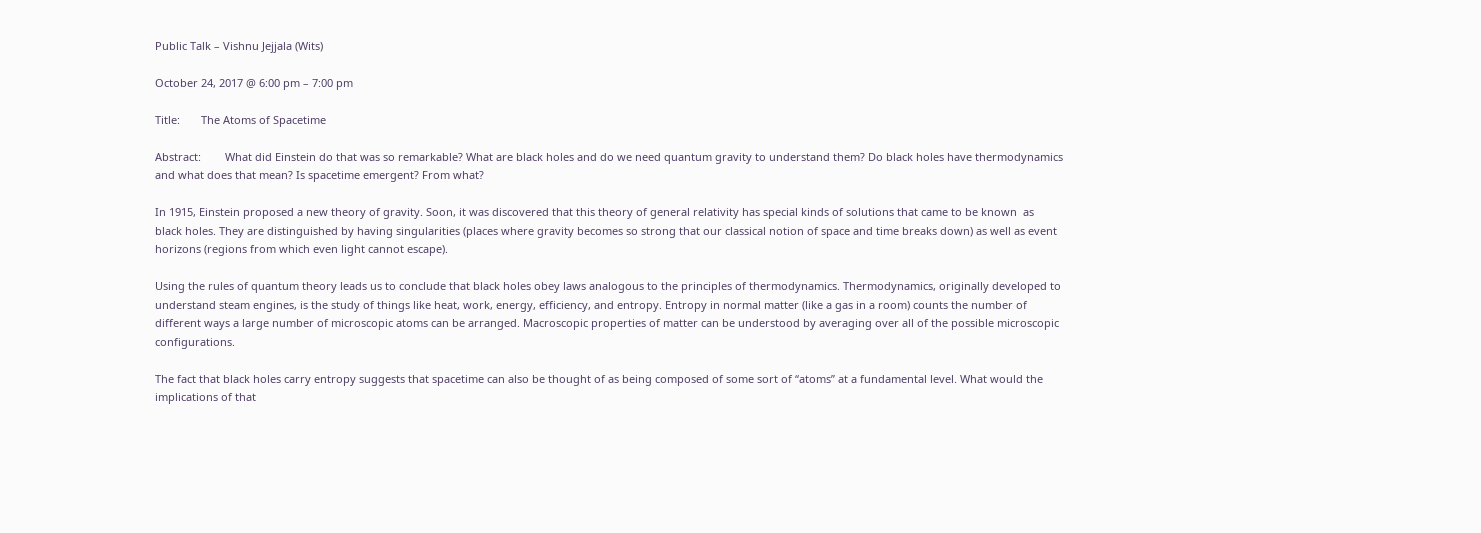Public Talk – Vishnu Jejjala (Wits)

October 24, 2017 @ 6:00 pm – 7:00 pm

Title:       The Atoms of Spacetime

Abstract:        What did Einstein do that was so remarkable? What are black holes and do we need quantum gravity to understand them? Do black holes have thermodynamics and what does that mean? Is spacetime emergent? From what?

In 1915, Einstein proposed a new theory of gravity. Soon, it was discovered that this theory of general relativity has special kinds of solutions that came to be known  as black holes. They are distinguished by having singularities (places where gravity becomes so strong that our classical notion of space and time breaks down) as well as event horizons (regions from which even light cannot escape).

Using the rules of quantum theory leads us to conclude that black holes obey laws analogous to the principles of thermodynamics. Thermodynamics, originally developed to understand steam engines, is the study of things like heat, work, energy, efficiency, and entropy. Entropy in normal matter (like a gas in a room) counts the number of different ways a large number of microscopic atoms can be arranged. Macroscopic properties of matter can be understood by averaging over all of the possible microscopic configurations.

The fact that black holes carry entropy suggests that spacetime can also be thought of as being composed of some sort of “atoms” at a fundamental level. What would the implications of that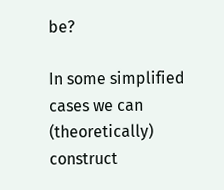be?

In some simplified cases we can (theoretically) construct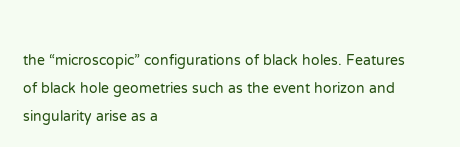the “microscopic” configurations of black holes. Features of black hole geometries such as the event horizon and singularity arise as a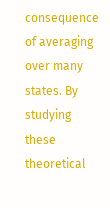consequence of averaging over many states. By studying these theoretical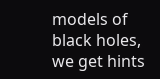models of black holes, we get hints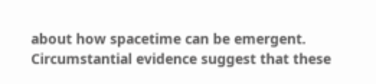about how spacetime can be emergent. Circumstantial evidence suggest that these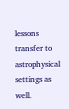lessons transfer to astrophysical settings as well.